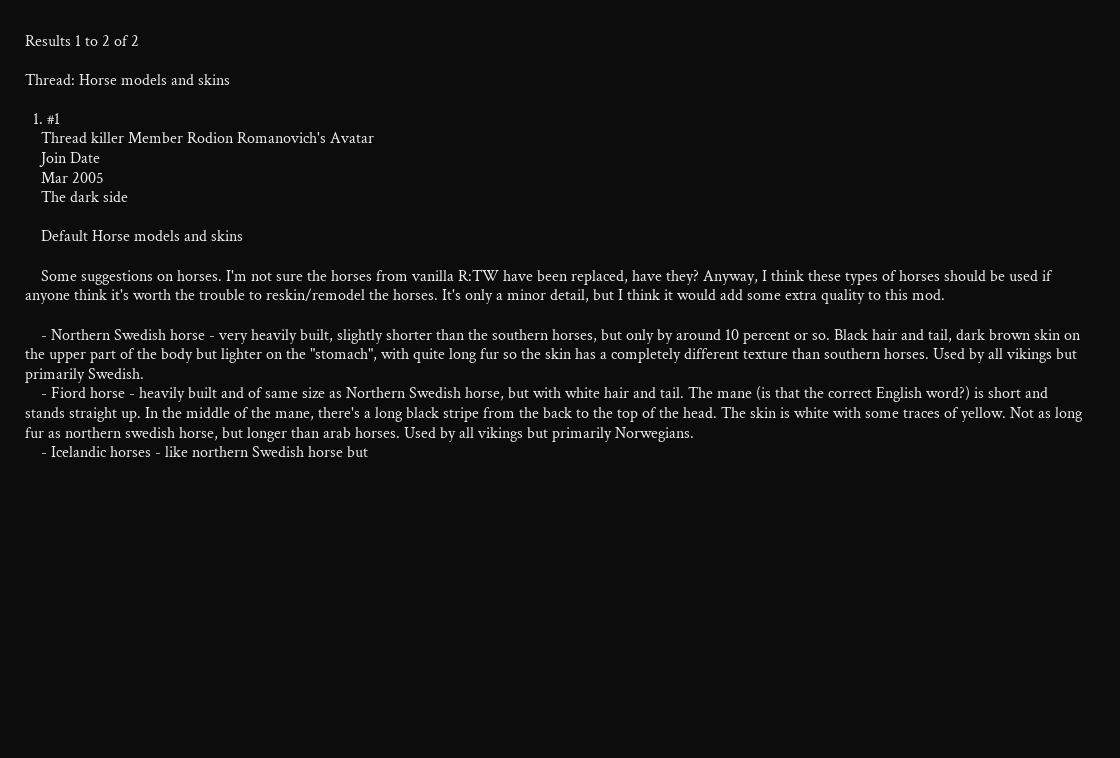Results 1 to 2 of 2

Thread: Horse models and skins

  1. #1
    Thread killer Member Rodion Romanovich's Avatar
    Join Date
    Mar 2005
    The dark side

    Default Horse models and skins

    Some suggestions on horses. I'm not sure the horses from vanilla R:TW have been replaced, have they? Anyway, I think these types of horses should be used if anyone think it's worth the trouble to reskin/remodel the horses. It's only a minor detail, but I think it would add some extra quality to this mod.

    - Northern Swedish horse - very heavily built, slightly shorter than the southern horses, but only by around 10 percent or so. Black hair and tail, dark brown skin on the upper part of the body but lighter on the "stomach", with quite long fur so the skin has a completely different texture than southern horses. Used by all vikings but primarily Swedish.
    - Fiord horse - heavily built and of same size as Northern Swedish horse, but with white hair and tail. The mane (is that the correct English word?) is short and stands straight up. In the middle of the mane, there's a long black stripe from the back to the top of the head. The skin is white with some traces of yellow. Not as long fur as northern swedish horse, but longer than arab horses. Used by all vikings but primarily Norwegians.
    - Icelandic horses - like northern Swedish horse but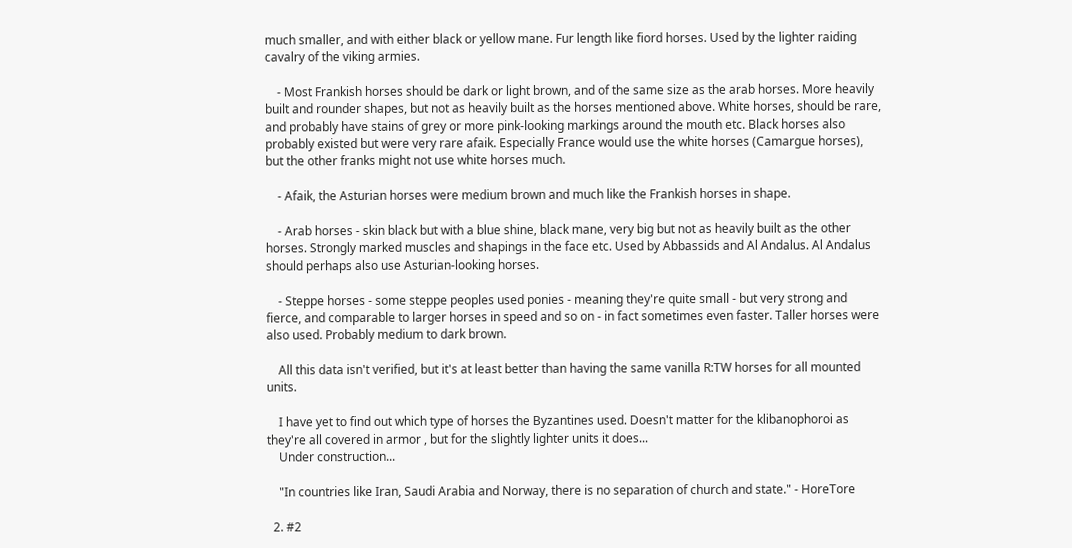much smaller, and with either black or yellow mane. Fur length like fiord horses. Used by the lighter raiding cavalry of the viking armies.

    - Most Frankish horses should be dark or light brown, and of the same size as the arab horses. More heavily built and rounder shapes, but not as heavily built as the horses mentioned above. White horses, should be rare, and probably have stains of grey or more pink-looking markings around the mouth etc. Black horses also probably existed but were very rare afaik. Especially France would use the white horses (Camargue horses), but the other franks might not use white horses much.

    - Afaik, the Asturian horses were medium brown and much like the Frankish horses in shape.

    - Arab horses - skin black but with a blue shine, black mane, very big but not as heavily built as the other horses. Strongly marked muscles and shapings in the face etc. Used by Abbassids and Al Andalus. Al Andalus should perhaps also use Asturian-looking horses.

    - Steppe horses - some steppe peoples used ponies - meaning they're quite small - but very strong and fierce, and comparable to larger horses in speed and so on - in fact sometimes even faster. Taller horses were also used. Probably medium to dark brown.

    All this data isn't verified, but it's at least better than having the same vanilla R:TW horses for all mounted units.

    I have yet to find out which type of horses the Byzantines used. Doesn't matter for the klibanophoroi as they're all covered in armor , but for the slightly lighter units it does...
    Under construction...

    "In countries like Iran, Saudi Arabia and Norway, there is no separation of church and state." - HoreTore

  2. #2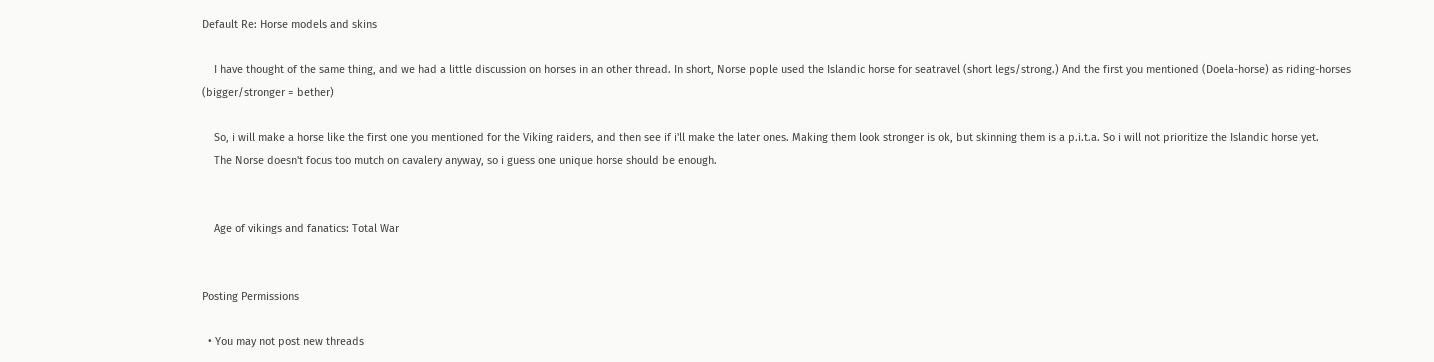Default Re: Horse models and skins

    I have thought of the same thing, and we had a little discussion on horses in an other thread. In short, Norse pople used the Islandic horse for seatravel (short legs/strong.) And the first you mentioned (Doela-horse) as riding-horses (bigger/stronger = bether)

    So, i will make a horse like the first one you mentioned for the Viking raiders, and then see if i'll make the later ones. Making them look stronger is ok, but skinning them is a p.i.t.a. So i will not prioritize the Islandic horse yet.
    The Norse doesn't focus too mutch on cavalery anyway, so i guess one unique horse should be enough.


    Age of vikings and fanatics: Total War


Posting Permissions

  • You may not post new threads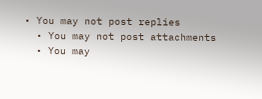• You may not post replies
  • You may not post attachments
  • You may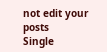not edit your posts
Single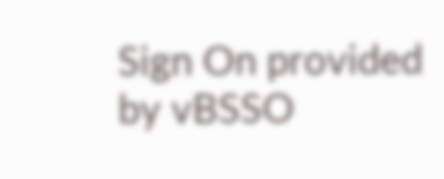Sign On provided by vBSSO